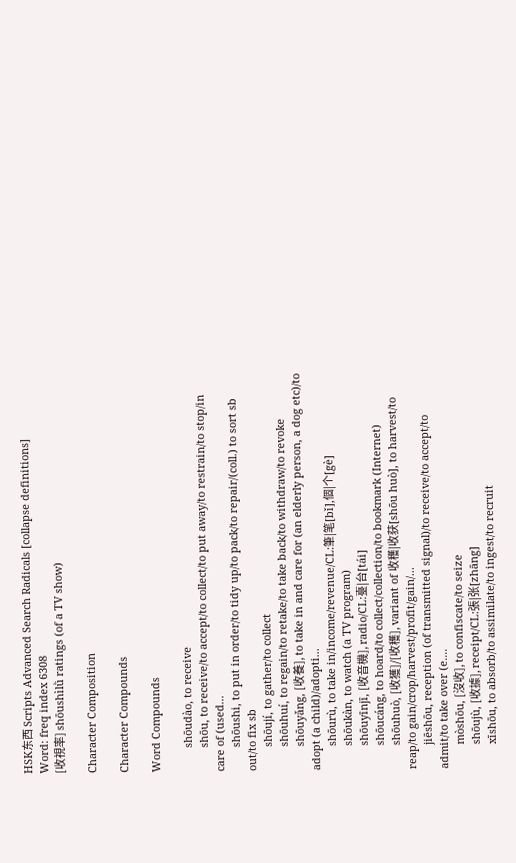HSK东西 Scripts Advanced Search Radicals [collapse definitions]
Word: freq index 6308
[收視率] shōushìlǜ ratings (of a TV show)

Character Composition

Character Compounds

Word Compounds

        shōudào, to receive
        shōu, to receive/to accept/to collect/to put away/to restrain/to stop/in care of (used...
        shōushi, to put in order/to tidy up/to pack/to repair/(coll.) to sort sb out/to fix sb
        shōují, to gather/to collect
        shōuhuí, to regain/to retake/to take back/to withdraw/to revoke
        shōuyǎng, [收養], to take in and care for (an elderly person, a dog etc)/to adopt (a child)/adopti...
        shōurù, to take in/income/revenue/CL:筆|笔[bǐ],個|个[gè]
        shōukàn, to watch (a TV program)
        shōuyīnjī, [收音機], radio/CL:臺|台[tái]
        shōucáng, to hoard/to collect/collection/to bookmark (Internet)
        shōuhuò, [收獲]/[收穫], variant of 收穫|收获[shōu huò], to harvest/to reap/to gain/crop/harvest/profit/gain/...
        jiēshōu, reception (of transmitted signal)/to receive/to accept/to admit/to take over (e....
        mòshōu, [沒收], to confiscate/to seize
        shōujù, [收據], receipt/CL:張|张[zhāng]
        xīshōu, to absorb/to assimilate/to ingest/to recruit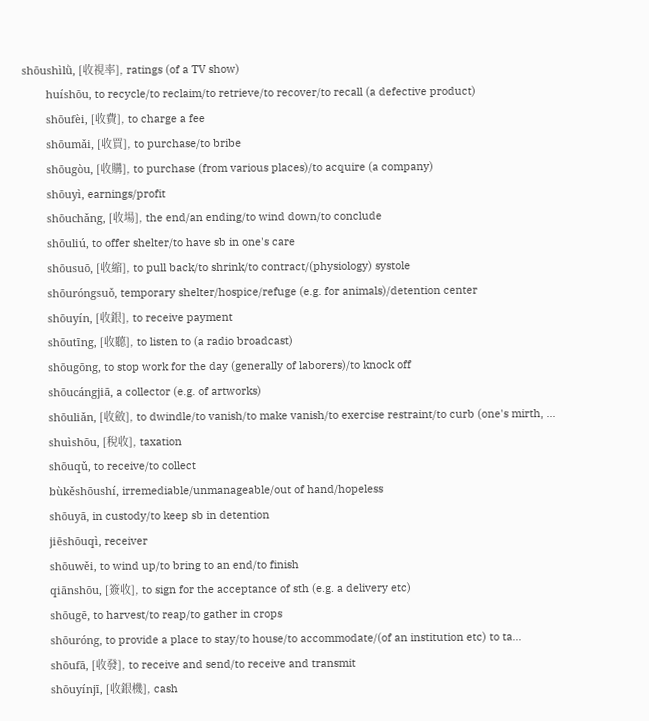shōushìlǜ, [收視率], ratings (of a TV show)
        huíshōu, to recycle/to reclaim/to retrieve/to recover/to recall (a defective product)
        shōufèi, [收費], to charge a fee
        shōumǎi, [收買], to purchase/to bribe
        shōugòu, [收購], to purchase (from various places)/to acquire (a company)
        shōuyì, earnings/profit
        shōuchǎng, [收場], the end/an ending/to wind down/to conclude
        shōuliú, to offer shelter/to have sb in one's care
        shōusuō, [收縮], to pull back/to shrink/to contract/(physiology) systole
        shōuróngsuǒ, temporary shelter/hospice/refuge (e.g. for animals)/detention center
        shōuyín, [收銀], to receive payment
        shōutīng, [收聽], to listen to (a radio broadcast)
        shōugōng, to stop work for the day (generally of laborers)/to knock off
        shōucángjiā, a collector (e.g. of artworks)
        shōuliǎn, [收斂], to dwindle/to vanish/to make vanish/to exercise restraint/to curb (one's mirth, ...
        shuìshōu, [稅收], taxation
        shōuqǔ, to receive/to collect
        bùkěshōushí, irremediable/unmanageable/out of hand/hopeless
        shōuyā, in custody/to keep sb in detention
        jiēshōuqì, receiver
        shōuwěi, to wind up/to bring to an end/to finish
        qiānshōu, [簽收], to sign for the acceptance of sth (e.g. a delivery etc)
        shōugē, to harvest/to reap/to gather in crops
        shōuróng, to provide a place to stay/to house/to accommodate/(of an institution etc) to ta...
        shōufā, [收發], to receive and send/to receive and transmit
        shōuyínjī, [收銀機], cash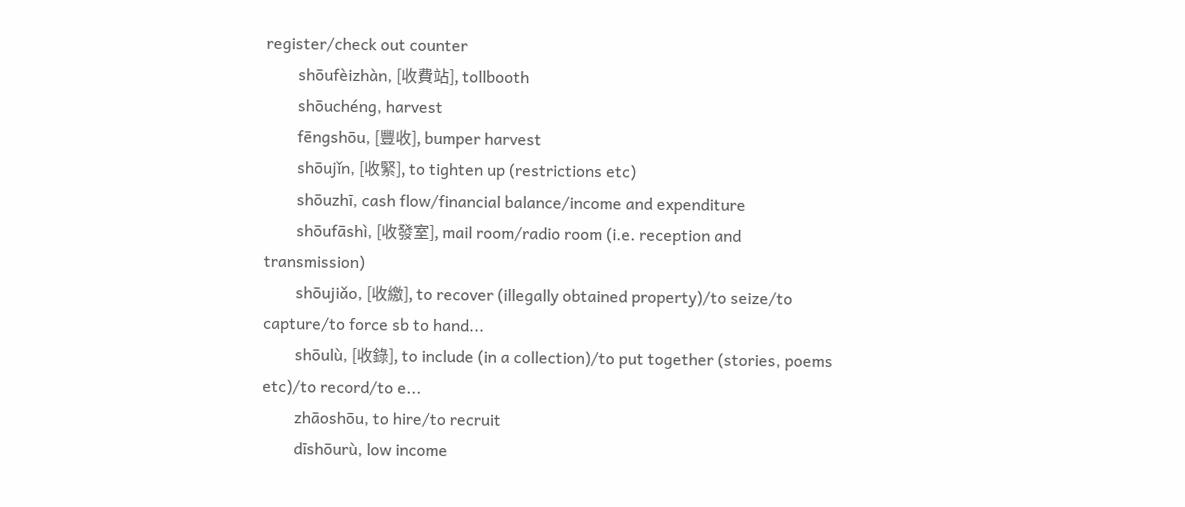register/check out counter
        shōufèizhàn, [收費站], tollbooth
        shōuchéng, harvest
        fēngshōu, [豐收], bumper harvest
        shōujǐn, [收緊], to tighten up (restrictions etc)
        shōuzhī, cash flow/financial balance/income and expenditure
        shōufāshì, [收發室], mail room/radio room (i.e. reception and transmission)
        shōujiǎo, [收繳], to recover (illegally obtained property)/to seize/to capture/to force sb to hand...
        shōulù, [收錄], to include (in a collection)/to put together (stories, poems etc)/to record/to e...
        zhāoshōu, to hire/to recruit
        dīshōurù, low income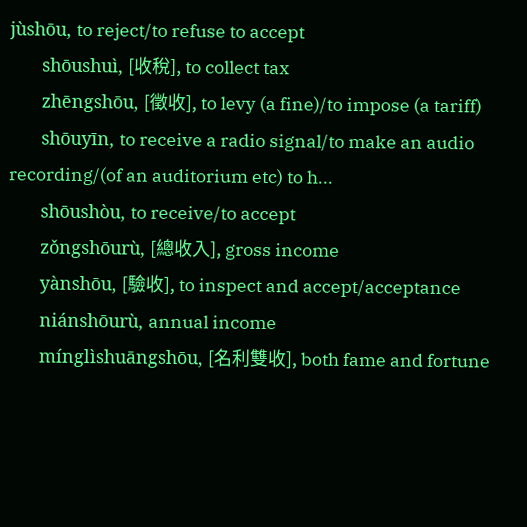jùshōu, to reject/to refuse to accept
        shōushuì, [收稅], to collect tax
        zhēngshōu, [徵收], to levy (a fine)/to impose (a tariff)
        shōuyīn, to receive a radio signal/to make an audio recording/(of an auditorium etc) to h...
        shōushòu, to receive/to accept
        zǒngshōurù, [總收入], gross income
        yànshōu, [驗收], to inspect and accept/acceptance
        niánshōurù, annual income
        mínglìshuāngshōu, [名利雙收], both fame and fortune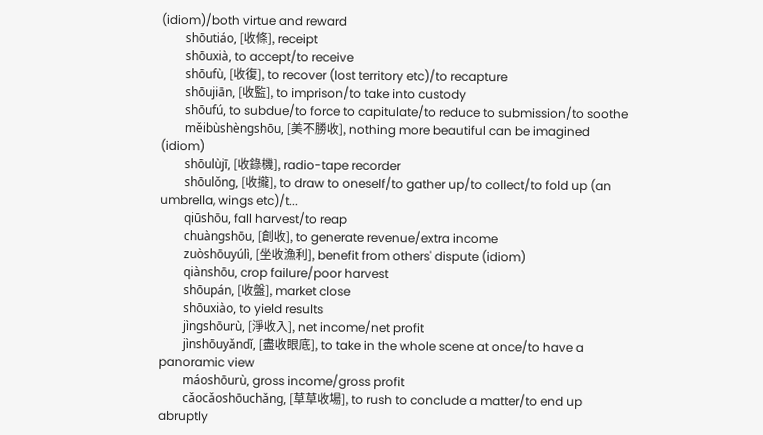(idiom)/both virtue and reward
        shōutiáo, [收條], receipt
        shōuxià, to accept/to receive
        shōufù, [收復], to recover (lost territory etc)/to recapture
        shōujiān, [收監], to imprison/to take into custody
        shōufú, to subdue/to force to capitulate/to reduce to submission/to soothe
        měibùshèngshōu, [美不勝收], nothing more beautiful can be imagined (idiom)
        shōulùjī, [收錄機], radio-tape recorder
        shōulǒng, [收攏], to draw to oneself/to gather up/to collect/to fold up (an umbrella, wings etc)/t...
        qiūshōu, fall harvest/to reap
        chuàngshōu, [創收], to generate revenue/extra income
        zuòshōuyúlì, [坐收漁利], benefit from others' dispute (idiom)
        qiànshōu, crop failure/poor harvest
        shōupán, [收盤], market close
        shōuxiào, to yield results
        jìngshōurù, [淨收入], net income/net profit
        jìnshōuyǎndǐ, [盡收眼底], to take in the whole scene at once/to have a panoramic view
        máoshōurù, gross income/gross profit
        cǎocǎoshōuchǎng, [草草收場], to rush to conclude a matter/to end up abruptly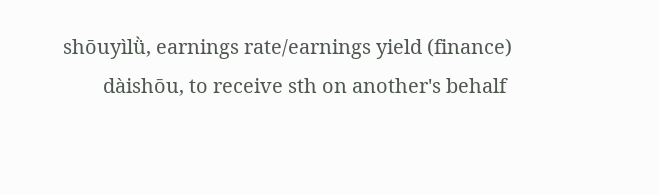shōuyìlǜ, earnings rate/earnings yield (finance)
        dàishōu, to receive sth on another's behalf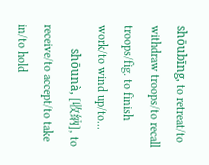shōubīng, to retreat/to withdraw troops/to recall troops/fig. to finish work/to wind up/to...
        shōunà, [收納], to receive/to accept/to take in/to hold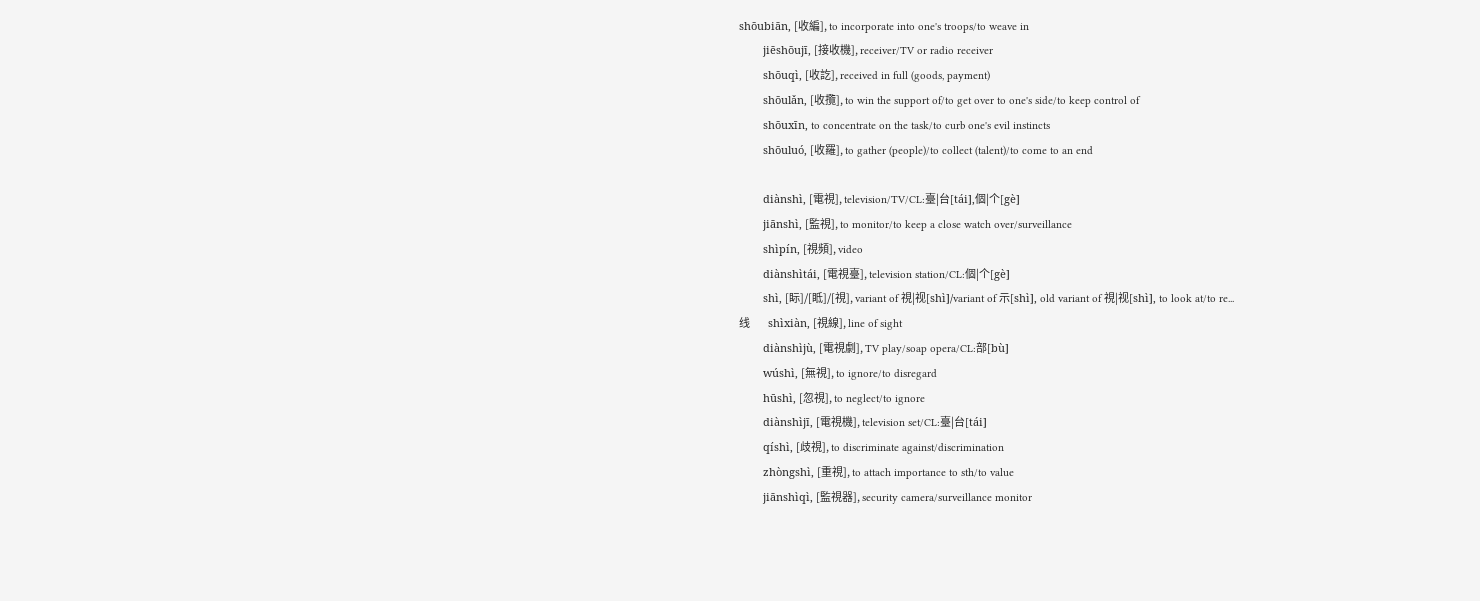shōubiān, [收編], to incorporate into one's troops/to weave in
        jiēshōujī, [接收機], receiver/TV or radio receiver
        shōuqì, [收訖], received in full (goods, payment)
        shōulǎn, [收攬], to win the support of/to get over to one's side/to keep control of
        shōuxīn, to concentrate on the task/to curb one's evil instincts
        shōuluó, [收羅], to gather (people)/to collect (talent)/to come to an end

        diànshì, [電視], television/TV/CL:臺|台[tái],個|个[gè]
        jiānshì, [監視], to monitor/to keep a close watch over/surveillance
        shìpín, [視頻], video
        diànshìtái, [電視臺], television station/CL:個|个[gè]
        shì, [眎]/[眡]/[視], variant of 視|视[shì]/variant of 示[shì], old variant of 視|视[shì], to look at/to re...
线         shìxiàn, [視線], line of sight
        diànshìjù, [電視劇], TV play/soap opera/CL:部[bù]
        wúshì, [無視], to ignore/to disregard
        hūshì, [忽視], to neglect/to ignore
        diànshìjī, [電視機], television set/CL:臺|台[tái]
        qíshì, [歧視], to discriminate against/discrimination
        zhòngshì, [重視], to attach importance to sth/to value
        jiānshìqì, [監視器], security camera/surveillance monitor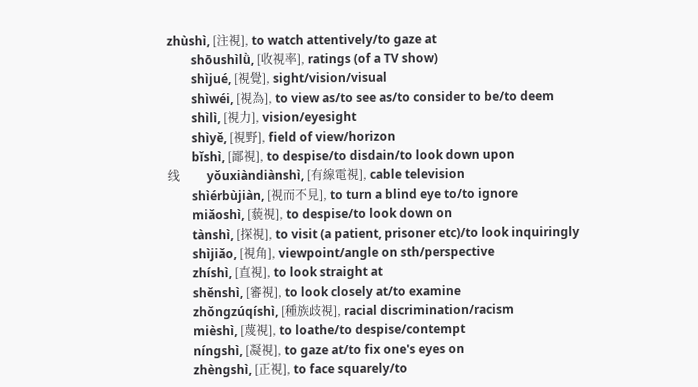zhùshì, [注視], to watch attentively/to gaze at
        shōushìlǜ, [收視率], ratings (of a TV show)
        shìjué, [視覺], sight/vision/visual
        shìwéi, [視為], to view as/to see as/to consider to be/to deem
        shìlì, [視力], vision/eyesight
        shìyě, [視野], field of view/horizon
        bǐshì, [鄙視], to despise/to disdain/to look down upon
线         yǒuxiàndiànshì, [有線電視], cable television
        shìérbùjiàn, [視而不見], to turn a blind eye to/to ignore
        miǎoshì, [藐視], to despise/to look down on
        tànshì, [探視], to visit (a patient, prisoner etc)/to look inquiringly
        shìjiǎo, [視角], viewpoint/angle on sth/perspective
        zhíshì, [直視], to look straight at
        shěnshì, [審視], to look closely at/to examine
        zhǒngzúqíshì, [種族歧視], racial discrimination/racism
        mièshì, [蔑視], to loathe/to despise/contempt
        níngshì, [凝視], to gaze at/to fix one's eyes on
        zhèngshì, [正視], to face squarely/to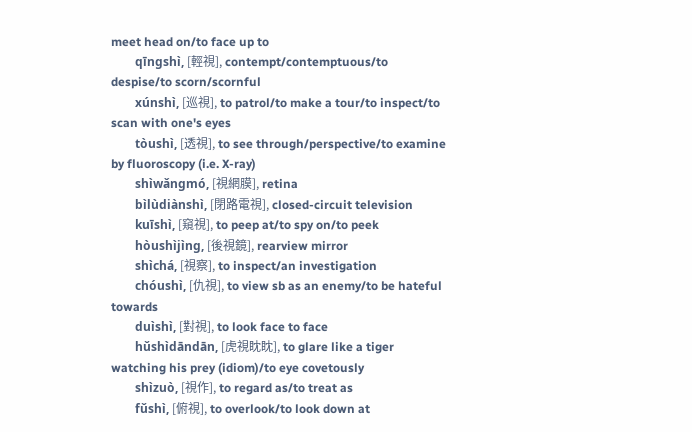meet head on/to face up to
        qīngshì, [輕視], contempt/contemptuous/to despise/to scorn/scornful
        xúnshì, [巡視], to patrol/to make a tour/to inspect/to scan with one's eyes
        tòushì, [透視], to see through/perspective/to examine by fluoroscopy (i.e. X-ray)
        shìwǎngmó, [視網膜], retina
        bìlùdiànshì, [閉路電視], closed-circuit television
        kuīshì, [窺視], to peep at/to spy on/to peek
        hòushìjìng, [後視鏡], rearview mirror
        shìchá, [視察], to inspect/an investigation
        chóushì, [仇視], to view sb as an enemy/to be hateful towards
        duìshì, [對視], to look face to face
        hǔshìdāndān, [虎視眈眈], to glare like a tiger watching his prey (idiom)/to eye covetously
        shìzuò, [視作], to regard as/to treat as
        fǔshì, [俯視], to overlook/to look down at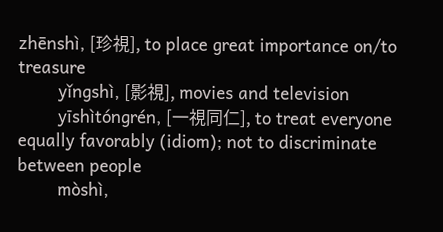zhēnshì, [珍視], to place great importance on/to treasure
        yǐngshì, [影視], movies and television
        yīshìtóngrén, [一視同仁], to treat everyone equally favorably (idiom); not to discriminate between people
        mòshì,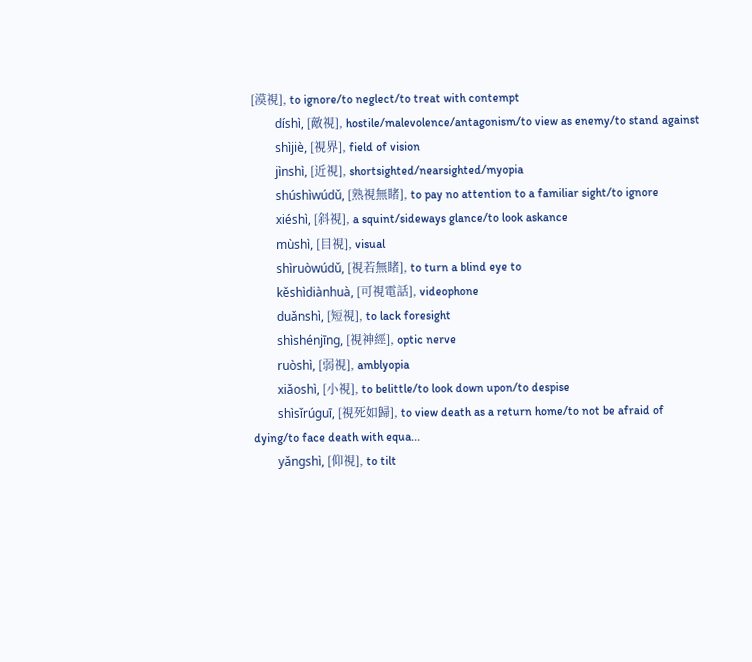[漠視], to ignore/to neglect/to treat with contempt
        díshì, [敵視], hostile/malevolence/antagonism/to view as enemy/to stand against
        shìjiè, [視界], field of vision
        jìnshì, [近視], shortsighted/nearsighted/myopia
        shúshìwúdǔ, [熟視無睹], to pay no attention to a familiar sight/to ignore
        xiéshì, [斜視], a squint/sideways glance/to look askance
        mùshì, [目視], visual
        shìruòwúdǔ, [視若無睹], to turn a blind eye to
        kěshìdiànhuà, [可視電話], videophone
        duǎnshì, [短視], to lack foresight
        shìshénjīng, [視神經], optic nerve
        ruòshì, [弱視], amblyopia
        xiǎoshì, [小視], to belittle/to look down upon/to despise
        shìsǐrúguī, [視死如歸], to view death as a return home/to not be afraid of dying/to face death with equa...
        yǎngshì, [仰視], to tilt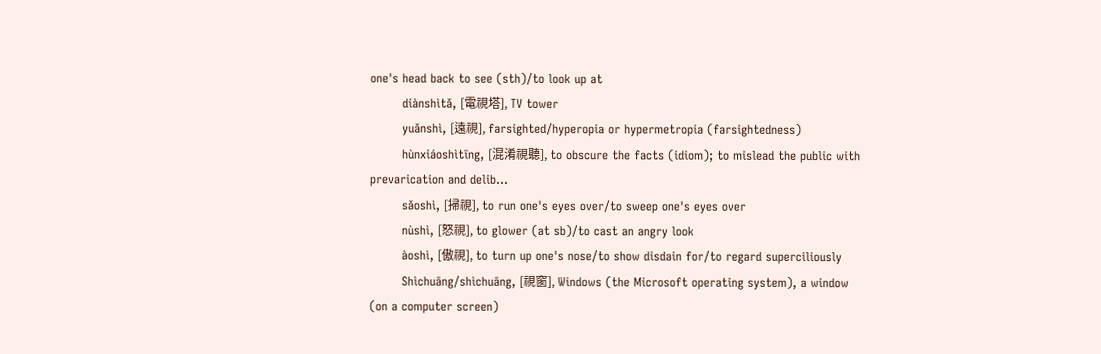one's head back to see (sth)/to look up at
        diànshìtǎ, [電視塔], TV tower
        yuǎnshì, [遠視], farsighted/hyperopia or hypermetropia (farsightedness)
        hùnxiáoshìtīng, [混淆視聽], to obscure the facts (idiom); to mislead the public with prevarication and delib...
        sǎoshì, [掃視], to run one's eyes over/to sweep one's eyes over
        nùshì, [怒視], to glower (at sb)/to cast an angry look
        àoshì, [傲視], to turn up one's nose/to show disdain for/to regard superciliously
        Shìchuāng/shìchuāng, [視窗], Windows (the Microsoft operating system), a window (on a computer screen)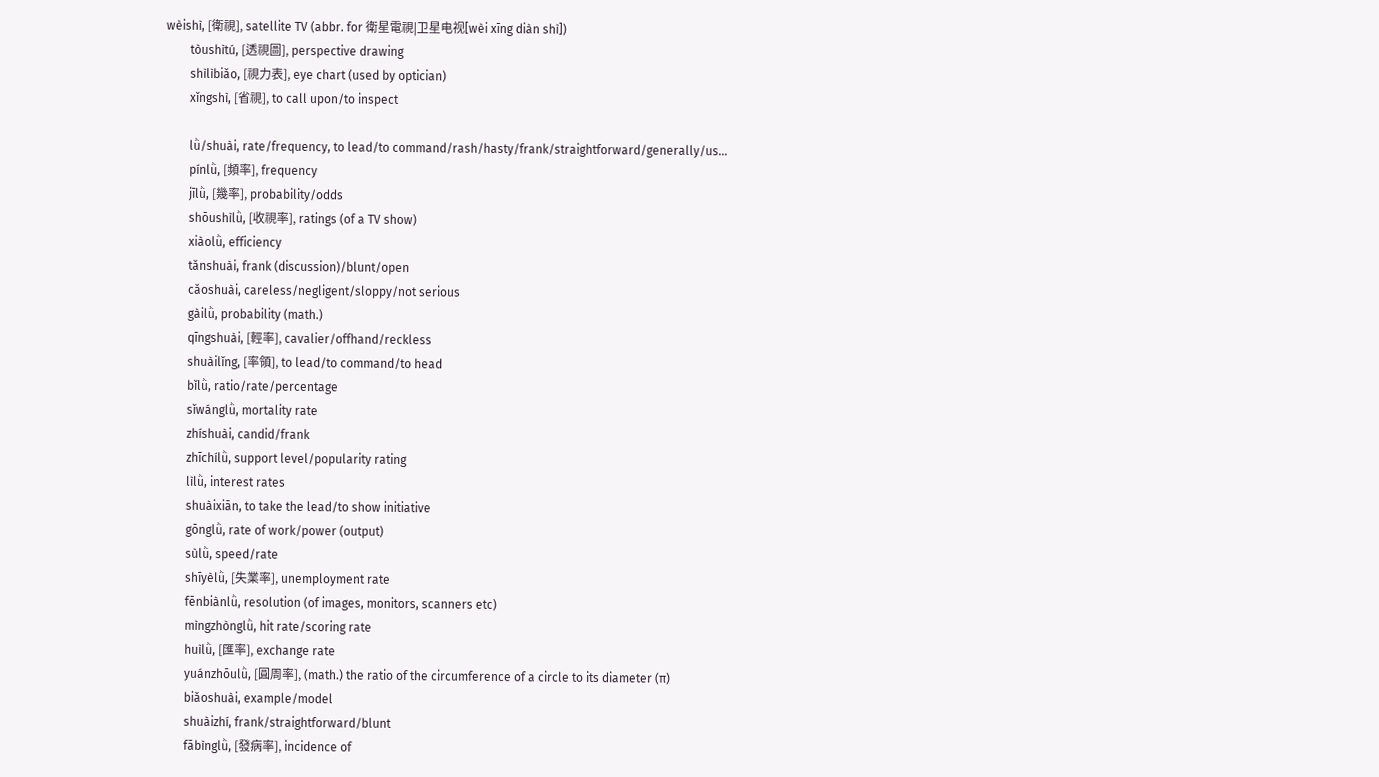wèishì, [衛視], satellite TV (abbr. for 衛星電視|卫星电视[wèi xīng diàn shì])
        tòushìtú, [透視圖], perspective drawing
        shìlìbiǎo, [視力表], eye chart (used by optician)
        xǐngshì, [省視], to call upon/to inspect

        lǜ/shuài, rate/frequency, to lead/to command/rash/hasty/frank/straightforward/generally/us...
        pínlǜ, [頻率], frequency
        jīlǜ, [幾率], probability/odds
        shōushìlǜ, [收視率], ratings (of a TV show)
        xiàolǜ, efficiency
        tǎnshuài, frank (discussion)/blunt/open
        cǎoshuài, careless/negligent/sloppy/not serious
        gàilǜ, probability (math.)
        qīngshuài, [輕率], cavalier/offhand/reckless
        shuàilǐng, [率領], to lead/to command/to head
        bǐlǜ, ratio/rate/percentage
        sǐwánglǜ, mortality rate
        zhíshuài, candid/frank
        zhīchílǜ, support level/popularity rating
        lìlǜ, interest rates
        shuàixiān, to take the lead/to show initiative
        gōnglǜ, rate of work/power (output)
        sùlǜ, speed/rate
        shīyèlǜ, [失業率], unemployment rate
        fēnbiànlǜ, resolution (of images, monitors, scanners etc)
        mìngzhònglǜ, hit rate/scoring rate
        huìlǜ, [匯率], exchange rate
        yuánzhōulǜ, [圓周率], (math.) the ratio of the circumference of a circle to its diameter (π)
        biǎoshuài, example/model
        shuàizhí, frank/straightforward/blunt
        fābìnglǜ, [發病率], incidence of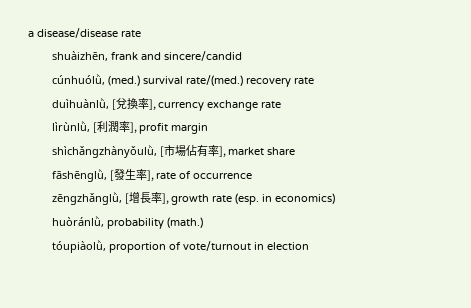a disease/disease rate
        shuàizhēn, frank and sincere/candid
        cúnhuólǜ, (med.) survival rate/(med.) recovery rate
        duìhuànlǜ, [兌換率], currency exchange rate
        lìrùnlǜ, [利潤率], profit margin
        shìchǎngzhànyǒulǜ, [市場佔有率], market share
        fāshēnglǜ, [發生率], rate of occurrence
        zēngzhǎnglǜ, [增長率], growth rate (esp. in economics)
        huòránlǜ, probability (math.)
        tóupiàolǜ, proportion of vote/turnout in election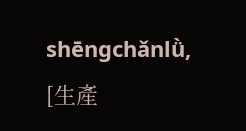shēngchǎnlǜ, [生產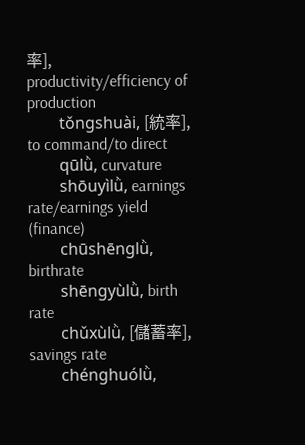率], productivity/efficiency of production
        tǒngshuài, [統率], to command/to direct
        qūlǜ, curvature
        shōuyìlǜ, earnings rate/earnings yield (finance)
        chūshēnglǜ, birthrate
        shēngyùlǜ, birth rate
        chǔxùlǜ, [儲蓄率], savings rate
        chénghuólǜ,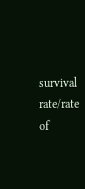survival rate/rate of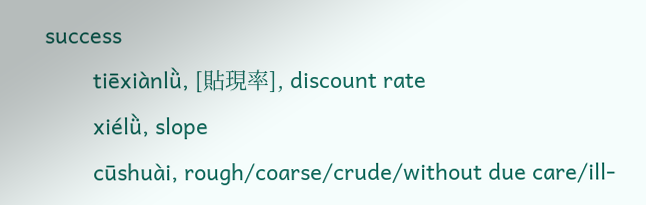success
        tiēxiànlǜ, [貼現率], discount rate
        xiélǜ, slope
        cūshuài, rough/coarse/crude/without due care/ill-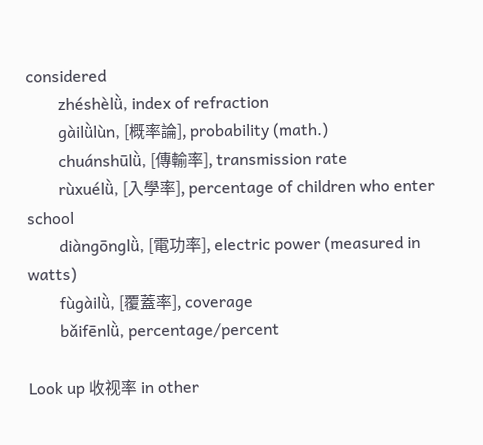considered
        zhéshèlǜ, index of refraction
        gàilǜlùn, [概率論], probability (math.)
        chuánshūlǜ, [傳輸率], transmission rate
        rùxuélǜ, [入學率], percentage of children who enter school
        diàngōnglǜ, [電功率], electric power (measured in watts)
        fùgàilǜ, [覆蓋率], coverage
        bǎifēnlǜ, percentage/percent

Look up 收视率 in other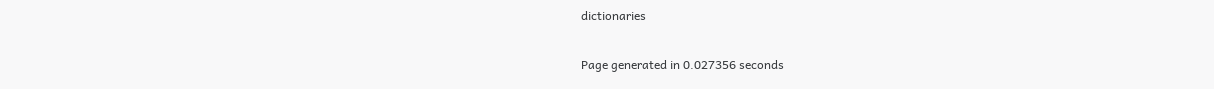dictionaries

Page generated in 0.027356 seconds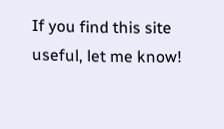If you find this site useful, let me know!